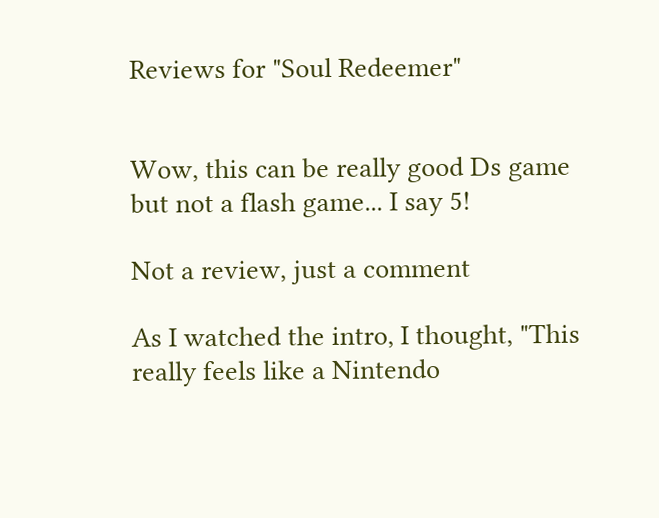Reviews for "Soul Redeemer"


Wow, this can be really good Ds game but not a flash game... I say 5!

Not a review, just a comment

As I watched the intro, I thought, "This really feels like a Nintendo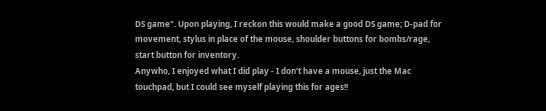DS game". Upon playing, I reckon this would make a good DS game; D-pad for movement, stylus in place of the mouse, shoulder buttons for bombs/rage, start button for inventory.
Anywho, I enjoyed what I did play - I don't have a mouse, just the Mac touchpad, but I could see myself playing this for ages!!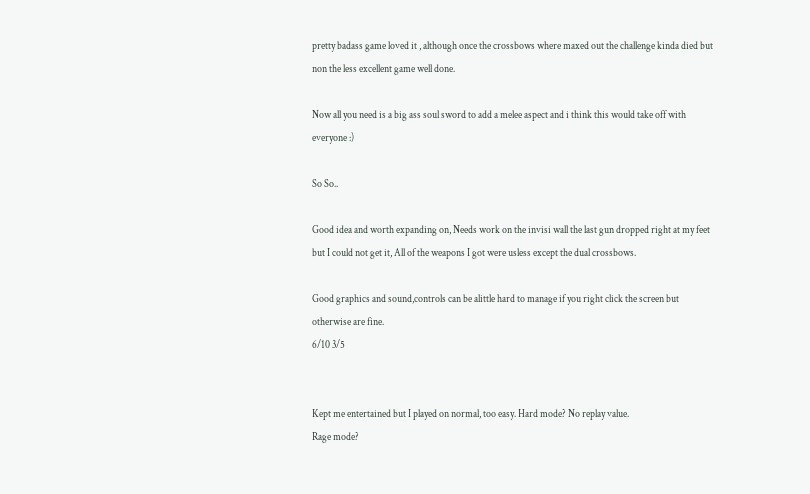pretty badass game loved it , although once the crossbows where maxed out the challenge kinda died but non the less excellent game well done.

Now all you need is a big ass soul sword to add a melee aspect and i think this would take off with everyone :)

So So..

Good idea and worth expanding on, Needs work on the invisi wall the last gun dropped right at my feet but I could not get it, All of the weapons I got were usless except the dual crossbows.

Good graphics and sound,controls can be alittle hard to manage if you right click the screen but otherwise are fine.
6/10 3/5


Kept me entertained but I played on normal, too easy. Hard mode? No replay value.
Rage mode?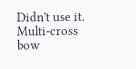Didn't use it.
Multi-cross bow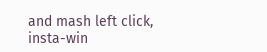and mash left click, insta-win